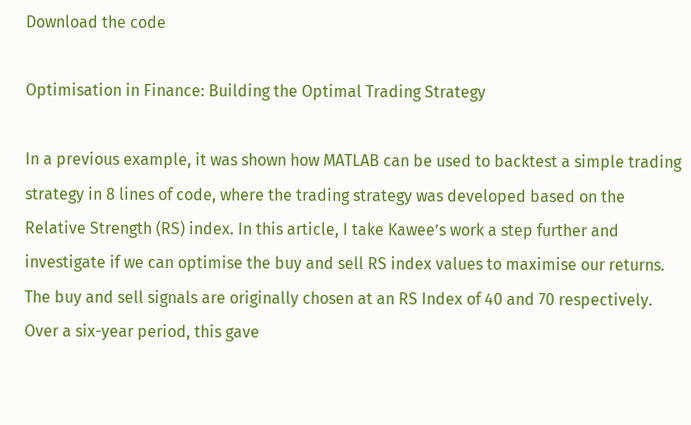Download the code

Optimisation in Finance: Building the Optimal Trading Strategy

In a previous example, it was shown how MATLAB can be used to backtest a simple trading strategy in 8 lines of code, where the trading strategy was developed based on the Relative Strength (RS) index. In this article, I take Kawee’s work a step further and investigate if we can optimise the buy and sell RS index values to maximise our returns. The buy and sell signals are originally chosen at an RS Index of 40 and 70 respectively. Over a six-year period, this gave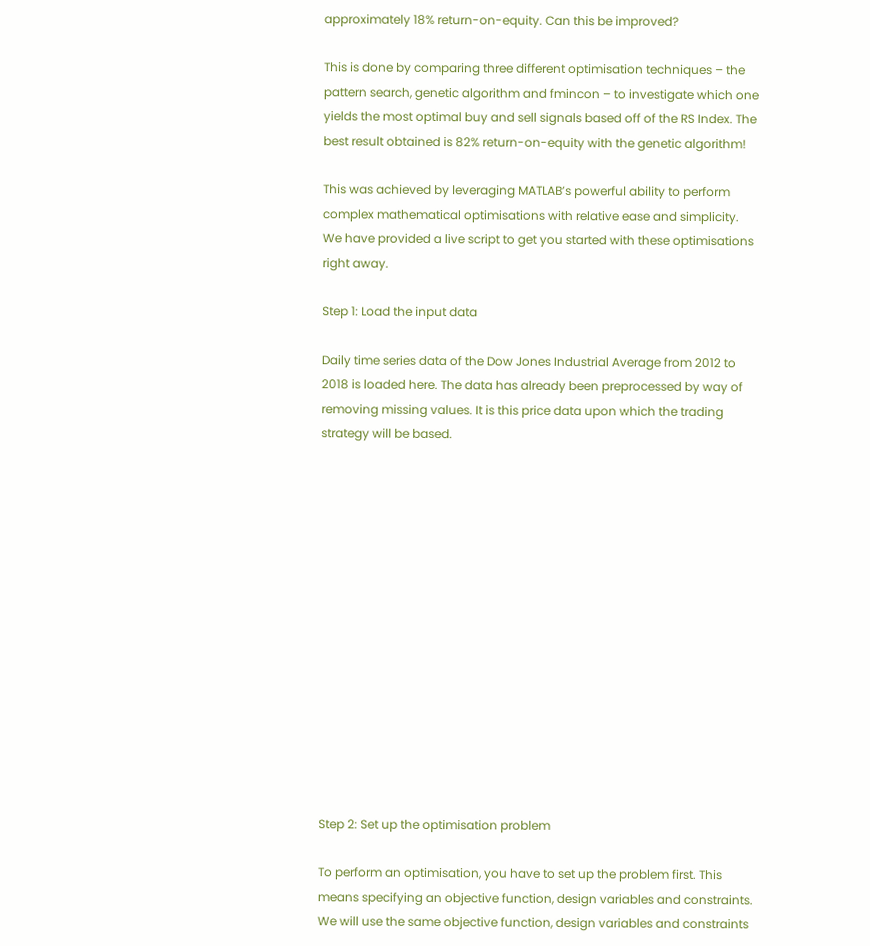approximately 18% return-on-equity. Can this be improved?

This is done by comparing three different optimisation techniques – the pattern search, genetic algorithm and fmincon – to investigate which one yields the most optimal buy and sell signals based off of the RS Index. The best result obtained is 82% return-on-equity with the genetic algorithm!

This was achieved by leveraging MATLAB’s powerful ability to perform complex mathematical optimisations with relative ease and simplicity. We have provided a live script to get you started with these optimisations right away.

Step 1: Load the input data

Daily time series data of the Dow Jones Industrial Average from 2012 to 2018 is loaded here. The data has already been preprocessed by way of removing missing values. It is this price data upon which the trading strategy will be based.















Step 2: Set up the optimisation problem

To perform an optimisation, you have to set up the problem first. This means specifying an objective function, design variables and constraints. We will use the same objective function, design variables and constraints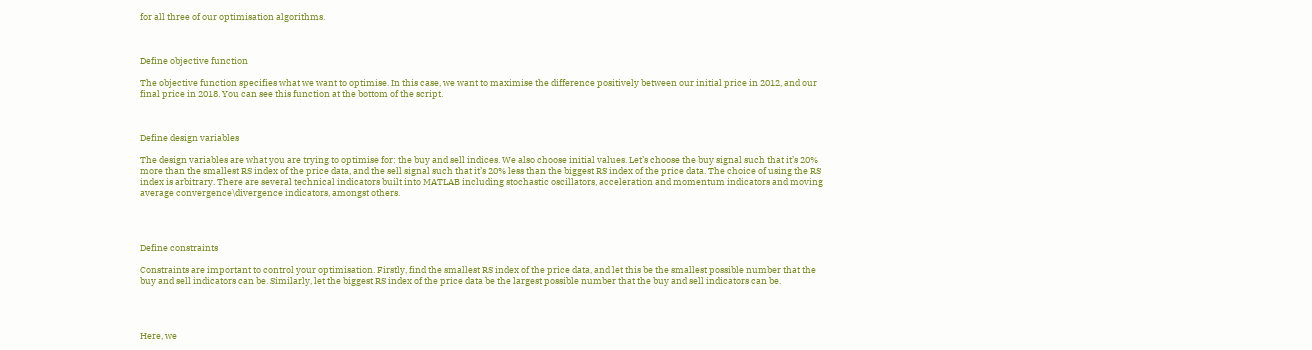for all three of our optimisation algorithms.



Define objective function

The objective function specifies what we want to optimise. In this case, we want to maximise the difference positively between our initial price in 2012, and our final price in 2018. You can see this function at the bottom of the script.



Define design variables

The design variables are what you are trying to optimise for: the buy and sell indices. We also choose initial values. Let’s choose the buy signal such that it’s 20% more than the smallest RS index of the price data, and the sell signal such that it’s 20% less than the biggest RS index of the price data. The choice of using the RS index is arbitrary. There are several technical indicators built into MATLAB including stochastic oscillators, acceleration and momentum indicators and moving average convergence\divergence indicators, amongst others.




Define constraints

Constraints are important to control your optimisation. Firstly, find the smallest RS index of the price data, and let this be the smallest possible number that the buy and sell indicators can be. Similarly, let the biggest RS index of the price data be the largest possible number that the buy and sell indicators can be.




Here, we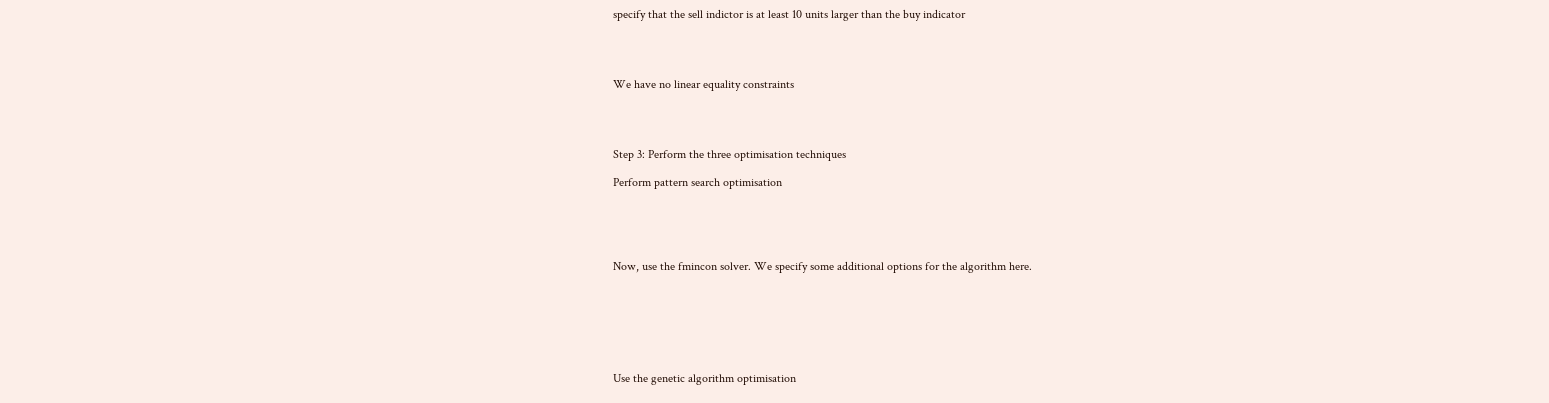specify that the sell indictor is at least 10 units larger than the buy indicator




We have no linear equality constraints




Step 3: Perform the three optimisation techniques

Perform pattern search optimisation





Now, use the fmincon solver. We specify some additional options for the algorithm here.







Use the genetic algorithm optimisation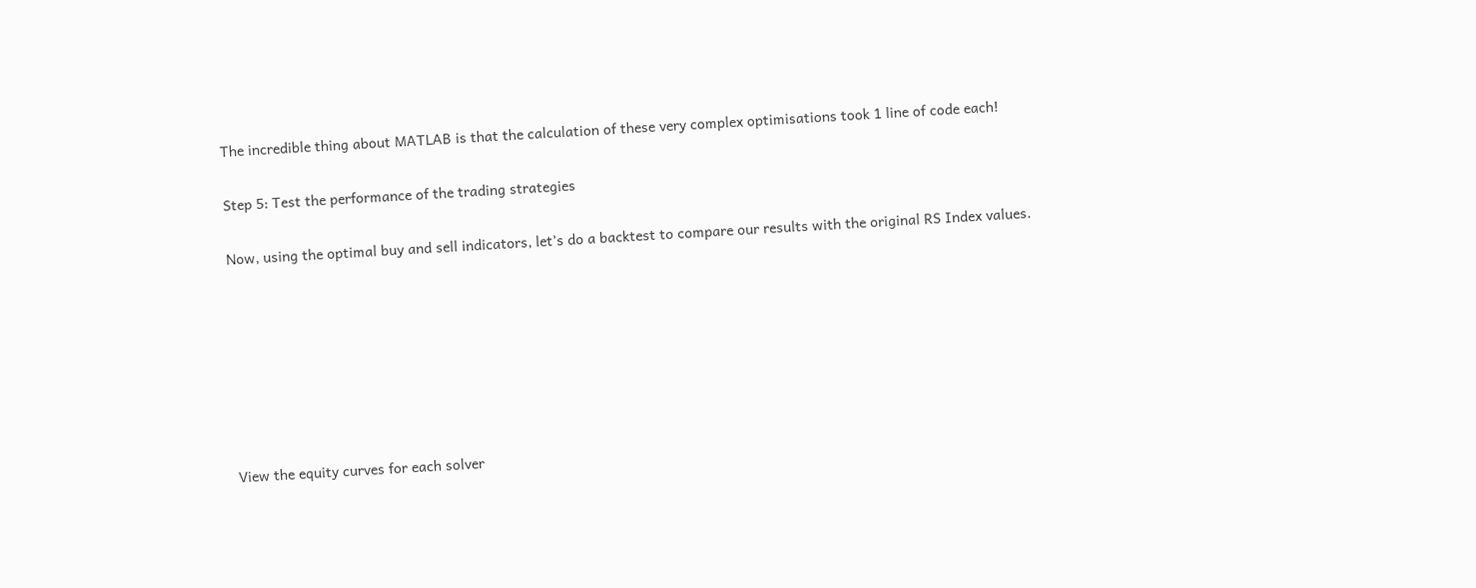The incredible thing about MATLAB is that the calculation of these very complex optimisations took 1 line of code each!

Step 5: Test the performance of the trading strategies

Now, using the optimal buy and sell indicators, let’s do a backtest to compare our results with the original RS Index values.







View the equity curves for each solver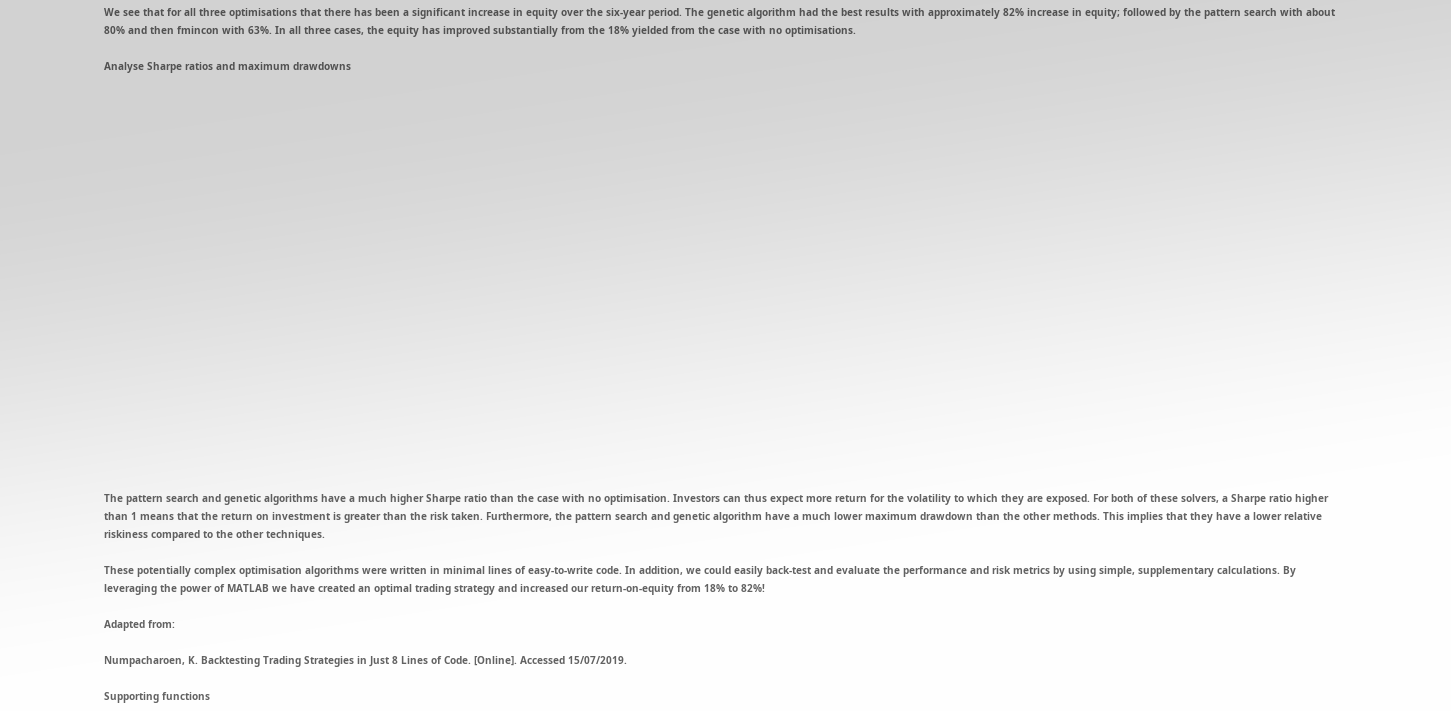We see that for all three optimisations that there has been a significant increase in equity over the six-year period. The genetic algorithm had the best results with approximately 82% increase in equity; followed by the pattern search with about 80% and then fmincon with 63%. In all three cases, the equity has improved substantially from the 18% yielded from the case with no optimisations.

Analyse Sharpe ratios and maximum drawdowns























The pattern search and genetic algorithms have a much higher Sharpe ratio than the case with no optimisation. Investors can thus expect more return for the volatility to which they are exposed. For both of these solvers, a Sharpe ratio higher than 1 means that the return on investment is greater than the risk taken. Furthermore, the pattern search and genetic algorithm have a much lower maximum drawdown than the other methods. This implies that they have a lower relative riskiness compared to the other techniques.

These potentially complex optimisation algorithms were written in minimal lines of easy-to-write code. In addition, we could easily back-test and evaluate the performance and risk metrics by using simple, supplementary calculations. By leveraging the power of MATLAB we have created an optimal trading strategy and increased our return-on-equity from 18% to 82%!

Adapted from:

Numpacharoen, K. Backtesting Trading Strategies in Just 8 Lines of Code. [Online]. Accessed 15/07/2019.

Supporting functions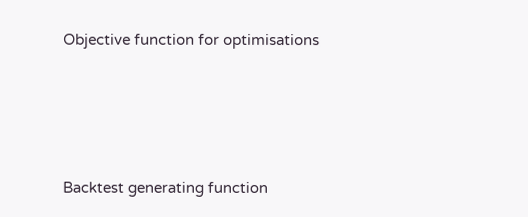Objective function for optimisations







Backtest generating function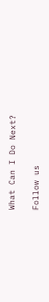What Can I Do Next?

Follow us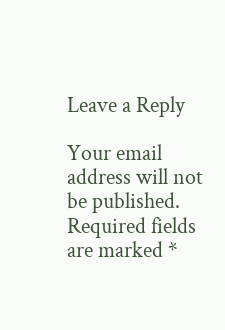Leave a Reply

Your email address will not be published. Required fields are marked *